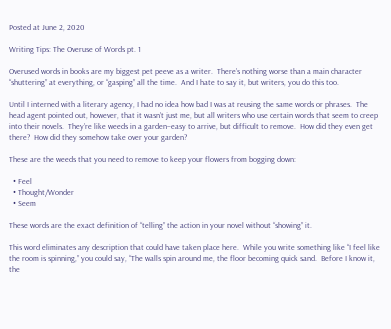Posted at June 2, 2020

Writing Tips: The Overuse of Words pt. 1

Overused words in books are my biggest pet peeve as a writer.  There’s nothing worse than a main character “shuttering” at everything, or “gasping” all the time.  And I hate to say it, but writers, you do this too.

Until I interned with a literary agency, I had no idea how bad I was at reusing the same words or phrases.  The head agent pointed out, however, that it wasn’t just me, but all writers who use certain words that seem to creep into their novels.  They’re like weeds in a garden–easy to arrive, but difficult to remove.  How did they even get there?  How did they somehow take over your garden?

These are the weeds that you need to remove to keep your flowers from bogging down:

  • Feel
  • Thought/Wonder
  • Seem

These words are the exact definition of “telling” the action in your novel without “showing” it.

This word eliminates any description that could have taken place here.  While you write something like “I feel like the room is spinning,” you could say, “The walls spin around me, the floor becoming quick sand.  Before I know it, the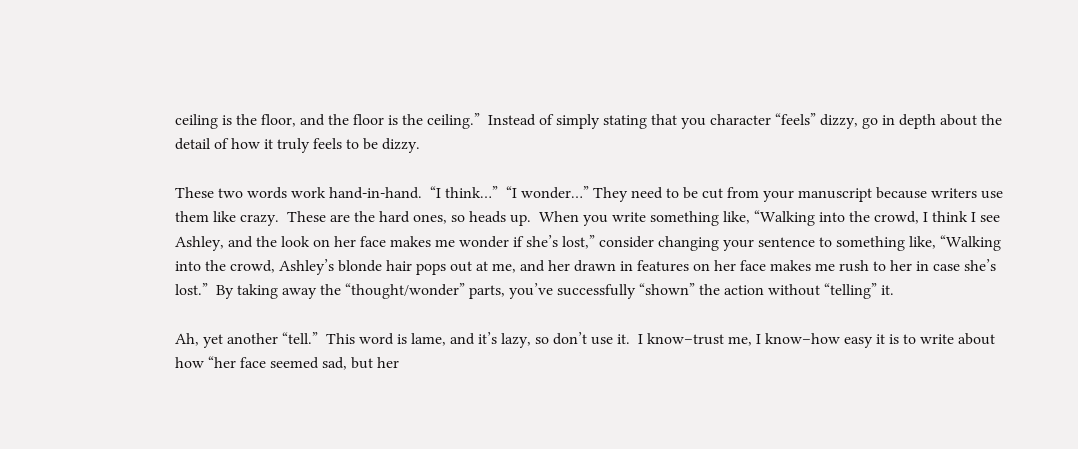ceiling is the floor, and the floor is the ceiling.”  Instead of simply stating that you character “feels” dizzy, go in depth about the detail of how it truly feels to be dizzy.

These two words work hand-in-hand.  “I think…”  “I wonder…” They need to be cut from your manuscript because writers use them like crazy.  These are the hard ones, so heads up.  When you write something like, “Walking into the crowd, I think I see Ashley, and the look on her face makes me wonder if she’s lost,” consider changing your sentence to something like, “Walking into the crowd, Ashley’s blonde hair pops out at me, and her drawn in features on her face makes me rush to her in case she’s lost.”  By taking away the “thought/wonder” parts, you’ve successfully “shown” the action without “telling” it.

Ah, yet another “tell.”  This word is lame, and it’s lazy, so don’t use it.  I know–trust me, I know–how easy it is to write about how “her face seemed sad, but her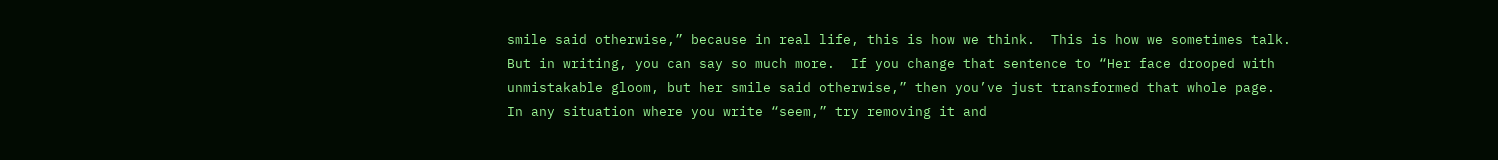smile said otherwise,” because in real life, this is how we think.  This is how we sometimes talk.  But in writing, you can say so much more.  If you change that sentence to “Her face drooped with unmistakable gloom, but her smile said otherwise,” then you’ve just transformed that whole page.  In any situation where you write “seem,” try removing it and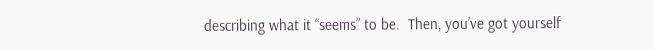describing what it “seems” to be.  Then, you’ve got yourself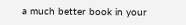a much better book in your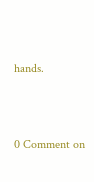hands.



0 Comment on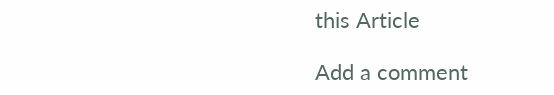this Article

Add a comment